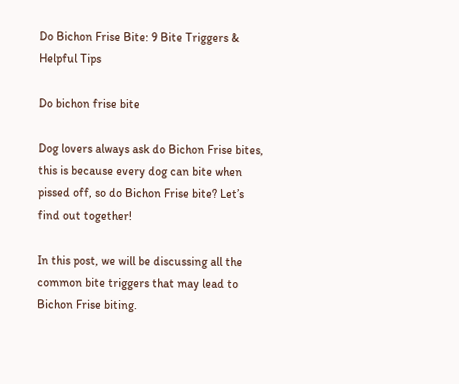Do Bichon Frise Bite: 9 Bite Triggers & Helpful Tips

Do bichon frise bite

Dog lovers always ask do Bichon Frise bites, this is because every dog can bite when pissed off, so do Bichon Frise bite? Let’s find out together!

In this post, we will be discussing all the common bite triggers that may lead to Bichon Frise biting.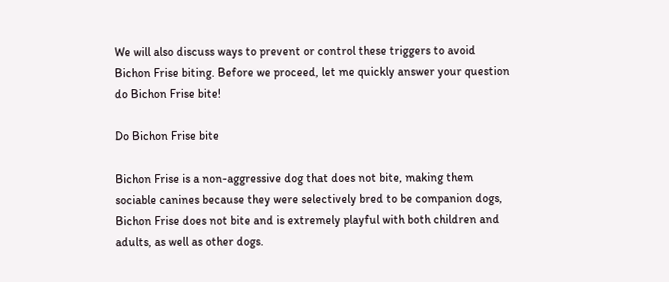We will also discuss ways to prevent or control these triggers to avoid Bichon Frise biting. Before we proceed, let me quickly answer your question do Bichon Frise bite!

Do Bichon Frise bite

Bichon Frise is a non-aggressive dog that does not bite, making them sociable canines because they were selectively bred to be companion dogs, Bichon Frise does not bite and is extremely playful with both children and adults, as well as other dogs.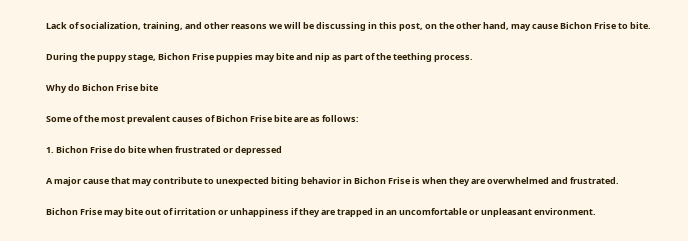Lack of socialization, training, and other reasons we will be discussing in this post, on the other hand, may cause Bichon Frise to bite.

During the puppy stage, Bichon Frise puppies may bite and nip as part of the teething process.

Why do Bichon Frise bite

Some of the most prevalent causes of Bichon Frise bite are as follows:

1. Bichon Frise do bite when frustrated or depressed

A major cause that may contribute to unexpected biting behavior in Bichon Frise is when they are overwhelmed and frustrated.

Bichon Frise may bite out of irritation or unhappiness if they are trapped in an uncomfortable or unpleasant environment.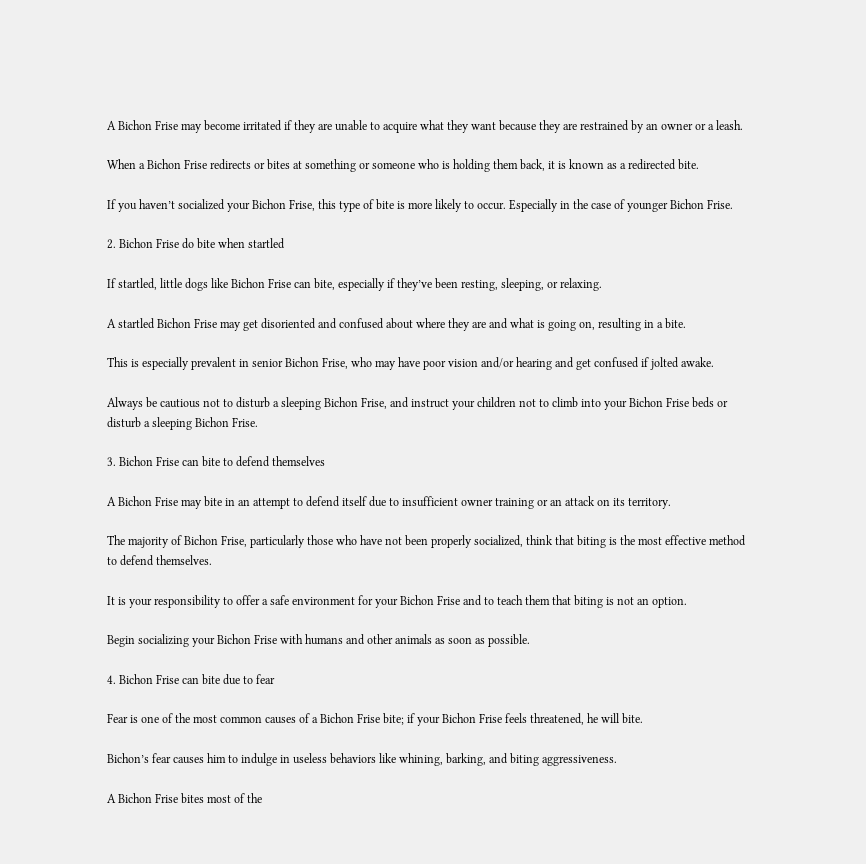A Bichon Frise may become irritated if they are unable to acquire what they want because they are restrained by an owner or a leash.

When a Bichon Frise redirects or bites at something or someone who is holding them back, it is known as a redirected bite.

If you haven’t socialized your Bichon Frise, this type of bite is more likely to occur. Especially in the case of younger Bichon Frise.

2. Bichon Frise do bite when startled

If startled, little dogs like Bichon Frise can bite, especially if they’ve been resting, sleeping, or relaxing.

A startled Bichon Frise may get disoriented and confused about where they are and what is going on, resulting in a bite.

This is especially prevalent in senior Bichon Frise, who may have poor vision and/or hearing and get confused if jolted awake.

Always be cautious not to disturb a sleeping Bichon Frise, and instruct your children not to climb into your Bichon Frise beds or disturb a sleeping Bichon Frise.

3. Bichon Frise can bite to defend themselves

A Bichon Frise may bite in an attempt to defend itself due to insufficient owner training or an attack on its territory.

The majority of Bichon Frise, particularly those who have not been properly socialized, think that biting is the most effective method to defend themselves.

It is your responsibility to offer a safe environment for your Bichon Frise and to teach them that biting is not an option.

Begin socializing your Bichon Frise with humans and other animals as soon as possible.

4. Bichon Frise can bite due to fear

Fear is one of the most common causes of a Bichon Frise bite; if your Bichon Frise feels threatened, he will bite.

Bichon’s fear causes him to indulge in useless behaviors like whining, barking, and biting aggressiveness.

A Bichon Frise bites most of the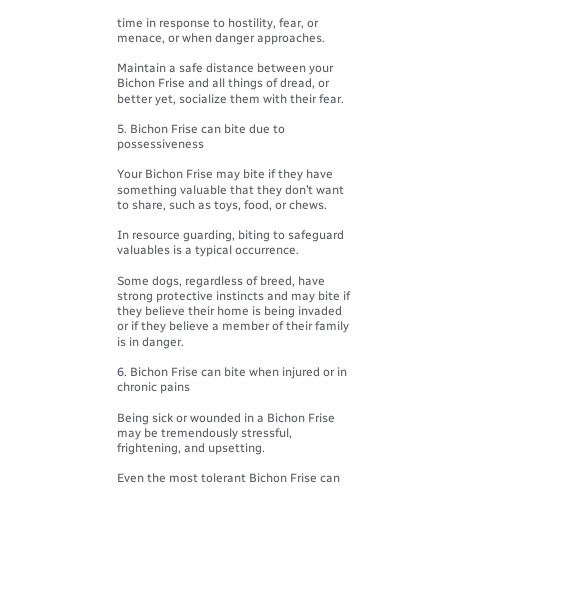time in response to hostility, fear, or menace, or when danger approaches.

Maintain a safe distance between your Bichon Frise and all things of dread, or better yet, socialize them with their fear.

5. Bichon Frise can bite due to possessiveness

Your Bichon Frise may bite if they have something valuable that they don’t want to share, such as toys, food, or chews.

In resource guarding, biting to safeguard valuables is a typical occurrence.

Some dogs, regardless of breed, have strong protective instincts and may bite if they believe their home is being invaded or if they believe a member of their family is in danger.

6. Bichon Frise can bite when injured or in chronic pains

Being sick or wounded in a Bichon Frise may be tremendously stressful, frightening, and upsetting.

Even the most tolerant Bichon Frise can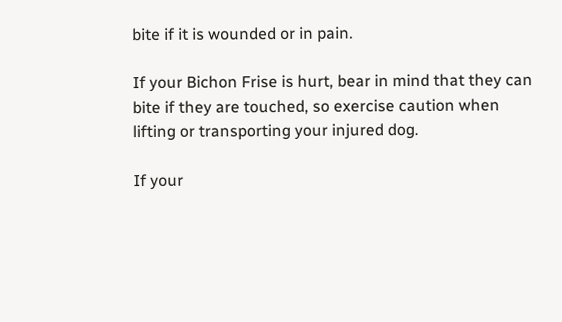bite if it is wounded or in pain.

If your Bichon Frise is hurt, bear in mind that they can bite if they are touched, so exercise caution when lifting or transporting your injured dog.

If your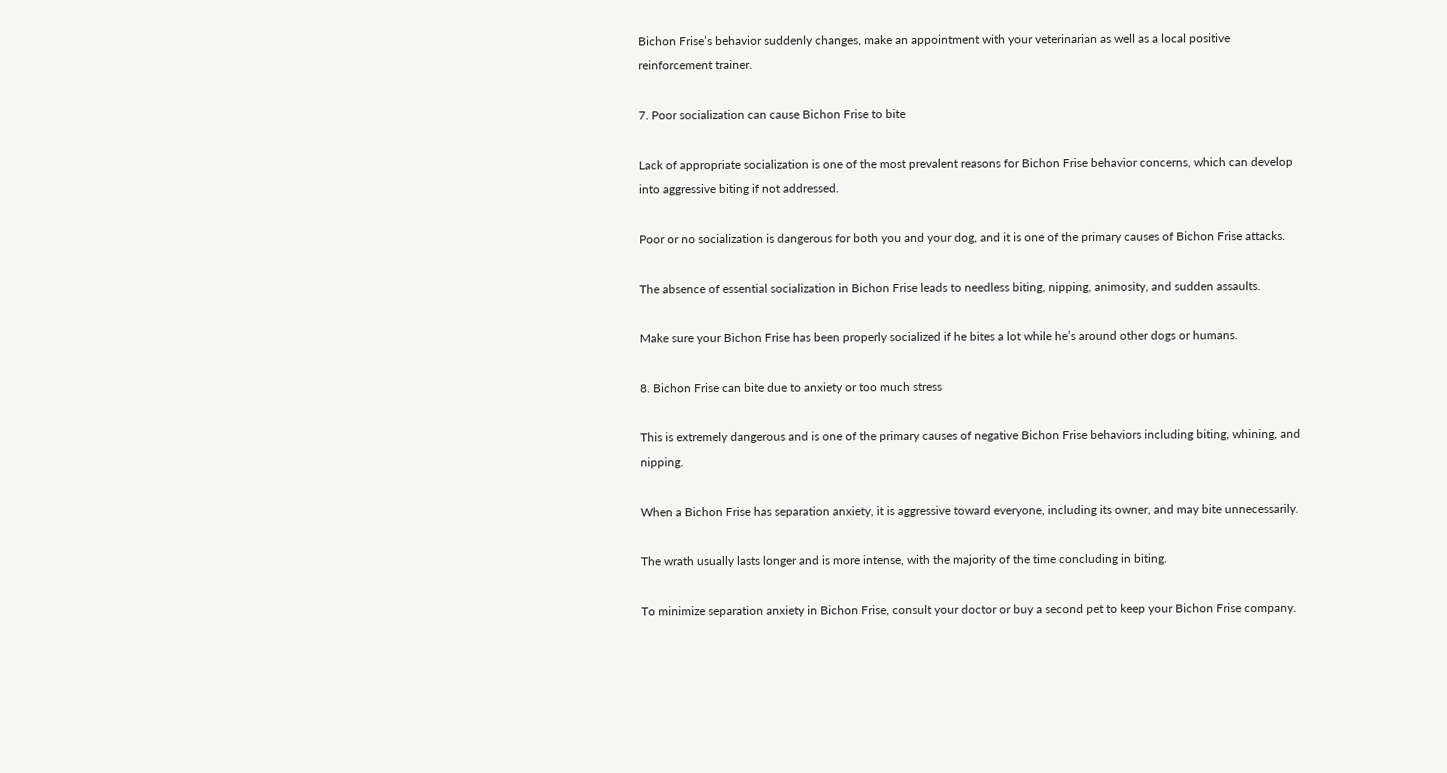Bichon Frise’s behavior suddenly changes, make an appointment with your veterinarian as well as a local positive reinforcement trainer.

7. Poor socialization can cause Bichon Frise to bite

Lack of appropriate socialization is one of the most prevalent reasons for Bichon Frise behavior concerns, which can develop into aggressive biting if not addressed.

Poor or no socialization is dangerous for both you and your dog, and it is one of the primary causes of Bichon Frise attacks.

The absence of essential socialization in Bichon Frise leads to needless biting, nipping, animosity, and sudden assaults.

Make sure your Bichon Frise has been properly socialized if he bites a lot while he’s around other dogs or humans.

8. Bichon Frise can bite due to anxiety or too much stress

This is extremely dangerous and is one of the primary causes of negative Bichon Frise behaviors including biting, whining, and nipping.

When a Bichon Frise has separation anxiety, it is aggressive toward everyone, including its owner, and may bite unnecessarily.

The wrath usually lasts longer and is more intense, with the majority of the time concluding in biting.

To minimize separation anxiety in Bichon Frise, consult your doctor or buy a second pet to keep your Bichon Frise company.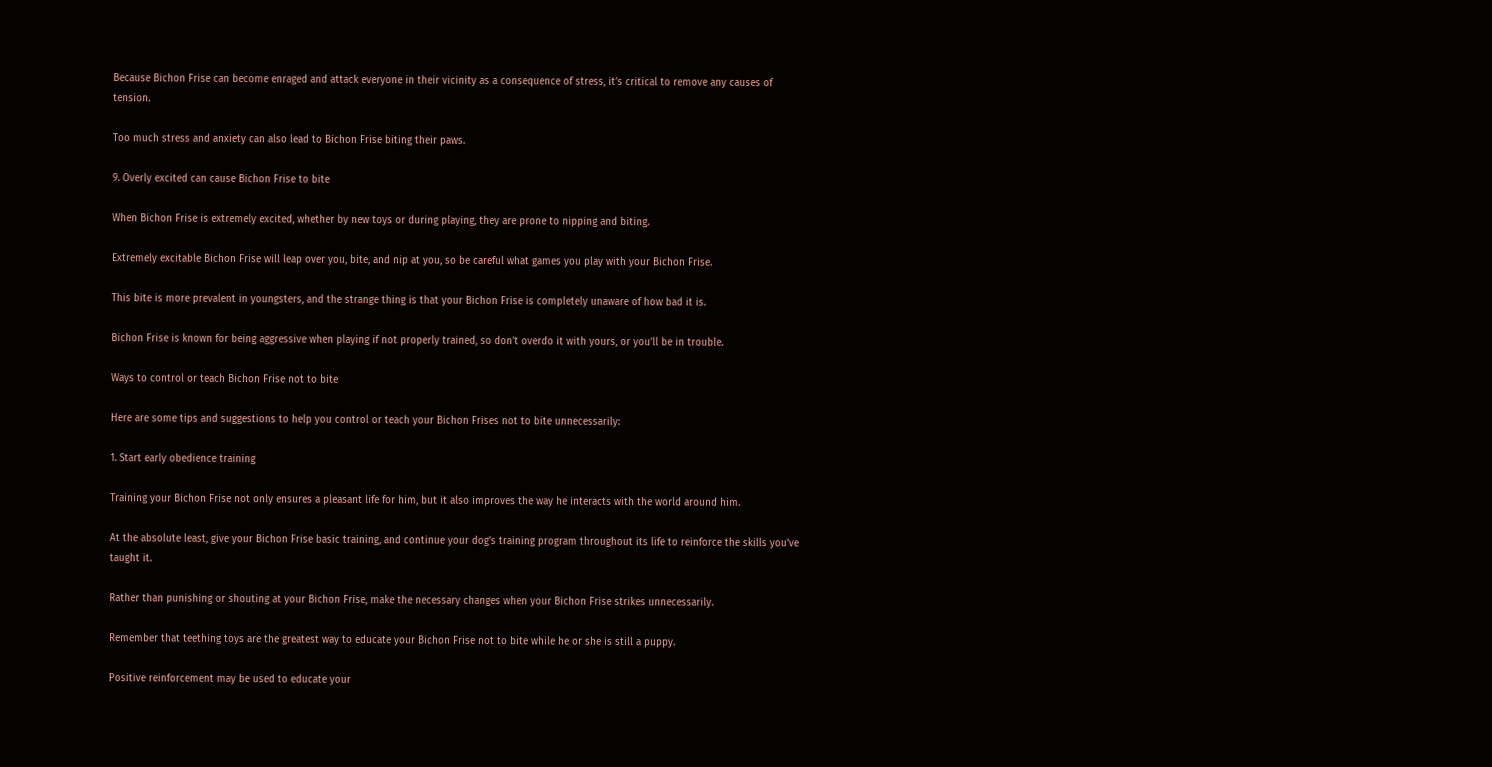Because Bichon Frise can become enraged and attack everyone in their vicinity as a consequence of stress, it’s critical to remove any causes of tension.

Too much stress and anxiety can also lead to Bichon Frise biting their paws.

9. Overly excited can cause Bichon Frise to bite

When Bichon Frise is extremely excited, whether by new toys or during playing, they are prone to nipping and biting.

Extremely excitable Bichon Frise will leap over you, bite, and nip at you, so be careful what games you play with your Bichon Frise.

This bite is more prevalent in youngsters, and the strange thing is that your Bichon Frise is completely unaware of how bad it is.

Bichon Frise is known for being aggressive when playing if not properly trained, so don’t overdo it with yours, or you’ll be in trouble.

Ways to control or teach Bichon Frise not to bite

Here are some tips and suggestions to help you control or teach your Bichon Frises not to bite unnecessarily:

1. Start early obedience training

Training your Bichon Frise not only ensures a pleasant life for him, but it also improves the way he interacts with the world around him.

At the absolute least, give your Bichon Frise basic training, and continue your dog’s training program throughout its life to reinforce the skills you’ve taught it.

Rather than punishing or shouting at your Bichon Frise, make the necessary changes when your Bichon Frise strikes unnecessarily.

Remember that teething toys are the greatest way to educate your Bichon Frise not to bite while he or she is still a puppy.

Positive reinforcement may be used to educate your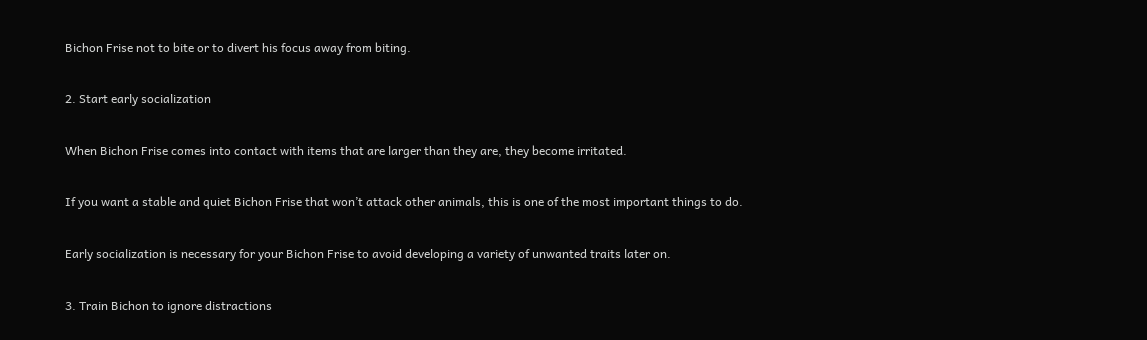Bichon Frise not to bite or to divert his focus away from biting.

2. Start early socialization

When Bichon Frise comes into contact with items that are larger than they are, they become irritated.

If you want a stable and quiet Bichon Frise that won’t attack other animals, this is one of the most important things to do.

Early socialization is necessary for your Bichon Frise to avoid developing a variety of unwanted traits later on.

3. Train Bichon to ignore distractions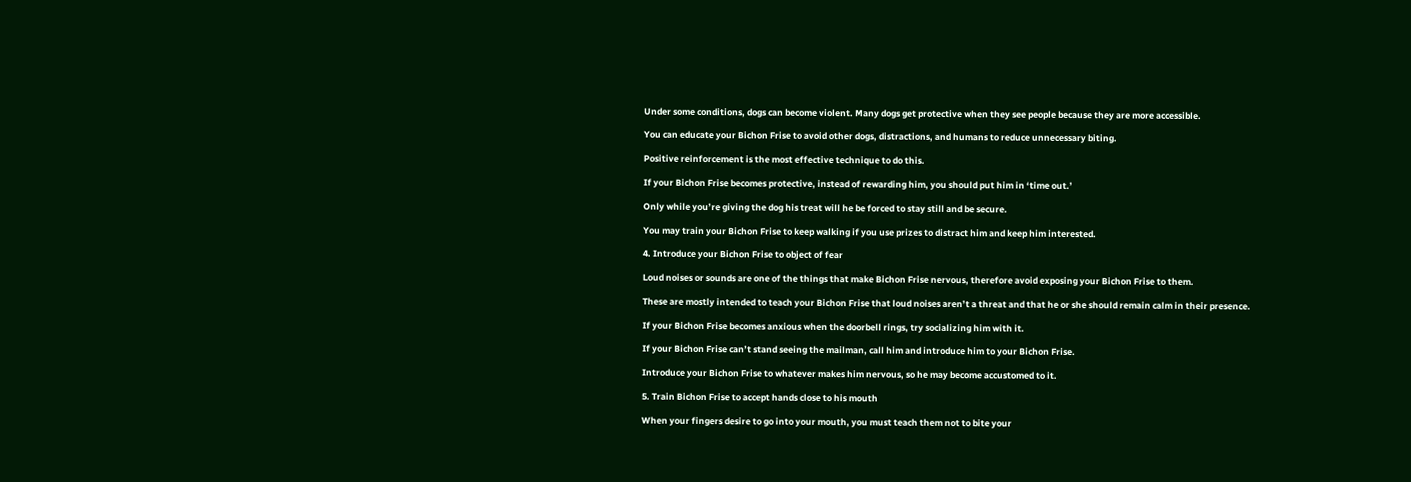Under some conditions, dogs can become violent. Many dogs get protective when they see people because they are more accessible.

You can educate your Bichon Frise to avoid other dogs, distractions, and humans to reduce unnecessary biting.

Positive reinforcement is the most effective technique to do this.

If your Bichon Frise becomes protective, instead of rewarding him, you should put him in ‘time out.’

Only while you’re giving the dog his treat will he be forced to stay still and be secure.

You may train your Bichon Frise to keep walking if you use prizes to distract him and keep him interested.

4. Introduce your Bichon Frise to object of fear

Loud noises or sounds are one of the things that make Bichon Frise nervous, therefore avoid exposing your Bichon Frise to them.

These are mostly intended to teach your Bichon Frise that loud noises aren’t a threat and that he or she should remain calm in their presence.

If your Bichon Frise becomes anxious when the doorbell rings, try socializing him with it.

If your Bichon Frise can’t stand seeing the mailman, call him and introduce him to your Bichon Frise.

Introduce your Bichon Frise to whatever makes him nervous, so he may become accustomed to it.

5. Train Bichon Frise to accept hands close to his mouth

When your fingers desire to go into your mouth, you must teach them not to bite your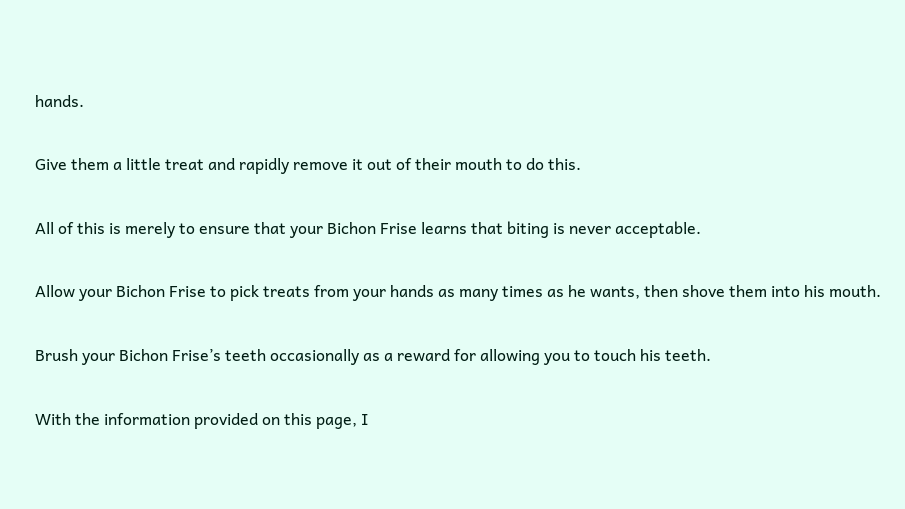hands.

Give them a little treat and rapidly remove it out of their mouth to do this.

All of this is merely to ensure that your Bichon Frise learns that biting is never acceptable.

Allow your Bichon Frise to pick treats from your hands as many times as he wants, then shove them into his mouth.

Brush your Bichon Frise’s teeth occasionally as a reward for allowing you to touch his teeth.

With the information provided on this page, I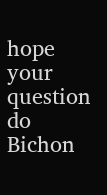hope your question do Bichon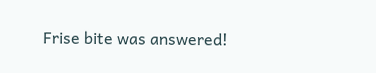Frise bite was answered!